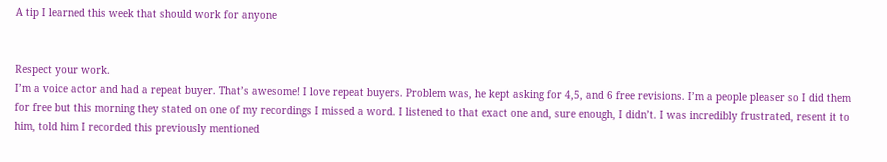A tip I learned this week that should work for anyone


Respect your work.
I’m a voice actor and had a repeat buyer. That’s awesome! I love repeat buyers. Problem was, he kept asking for 4,5, and 6 free revisions. I’m a people pleaser so I did them for free but this morning they stated on one of my recordings I missed a word. I listened to that exact one and, sure enough, I didn’t. I was incredibly frustrated, resent it to him, told him I recorded this previously mentioned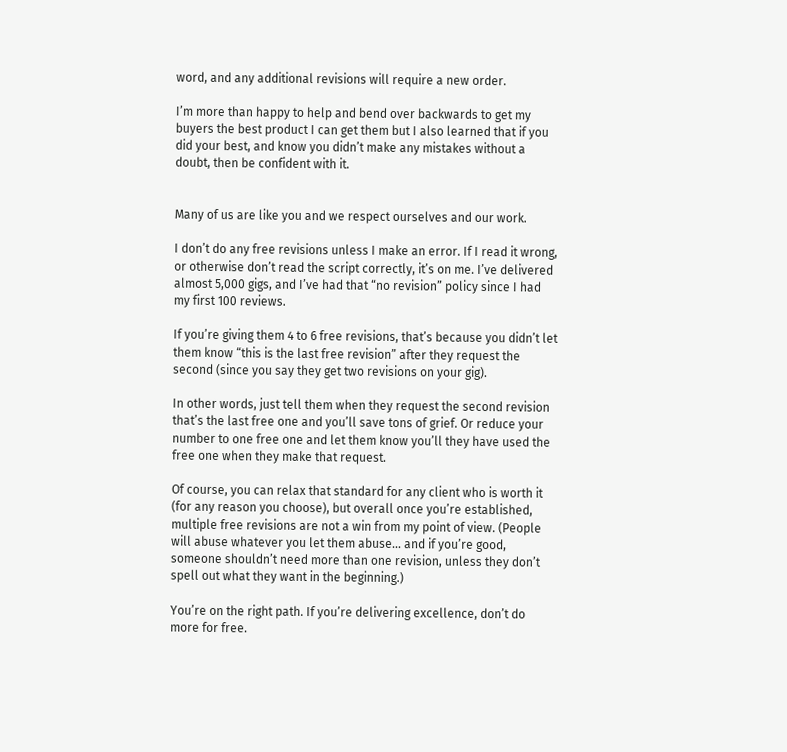word, and any additional revisions will require a new order.

I’m more than happy to help and bend over backwards to get my buyers the best product I can get them but I also learned that if you did your best, and know you didn’t make any mistakes without a doubt, then be confident with it.


Many of us are like you and we respect ourselves and our work.

I don’t do any free revisions unless I make an error. If I read it wrong, or otherwise don’t read the script correctly, it’s on me. I’ve delivered almost 5,000 gigs, and I’ve had that “no revision” policy since I had my first 100 reviews.

If you’re giving them 4 to 6 free revisions, that’s because you didn’t let them know “this is the last free revision” after they request the second (since you say they get two revisions on your gig).

In other words, just tell them when they request the second revision that’s the last free one and you’ll save tons of grief. Or reduce your number to one free one and let them know you’ll they have used the free one when they make that request.

Of course, you can relax that standard for any client who is worth it (for any reason you choose), but overall once you’re established, multiple free revisions are not a win from my point of view. (People will abuse whatever you let them abuse… and if you’re good, someone shouldn’t need more than one revision, unless they don’t spell out what they want in the beginning.)

You’re on the right path. If you’re delivering excellence, don’t do more for free.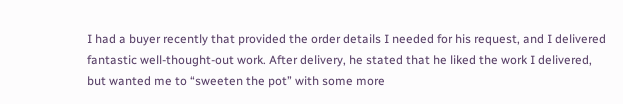I had a buyer recently that provided the order details I needed for his request, and I delivered fantastic well-thought-out work. After delivery, he stated that he liked the work I delivered, but wanted me to “sweeten the pot” with some more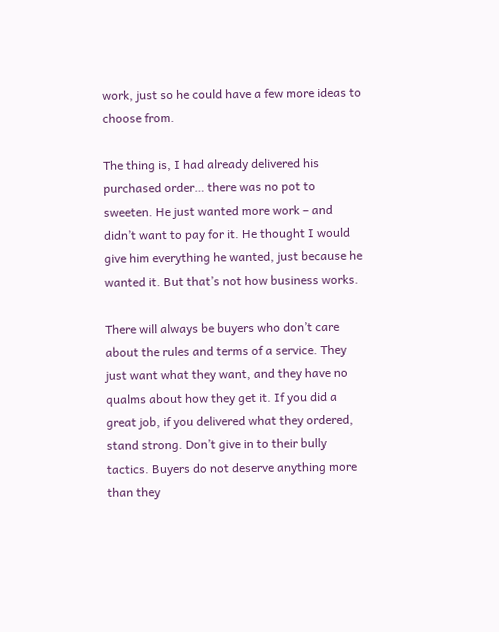work, just so he could have a few more ideas to choose from.

The thing is, I had already delivered his purchased order… there was no pot to sweeten. He just wanted more work – and didn’t want to pay for it. He thought I would give him everything he wanted, just because he wanted it. But that’s not how business works.

There will always be buyers who don’t care about the rules and terms of a service. They just want what they want, and they have no qualms about how they get it. If you did a great job, if you delivered what they ordered, stand strong. Don’t give in to their bully tactics. Buyers do not deserve anything more than they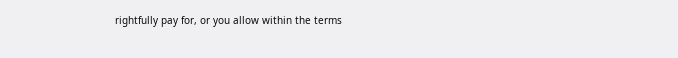rightfully pay for, or you allow within the terms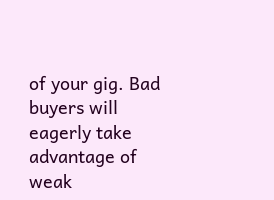of your gig. Bad buyers will eagerly take advantage of weak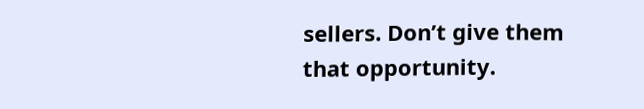sellers. Don’t give them that opportunity.